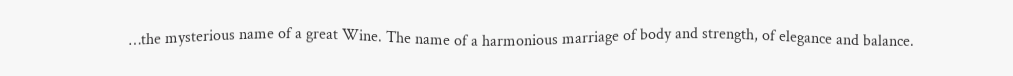…the mysterious name of a great Wine. The name of a harmonious marriage of body and strength, of elegance and balance.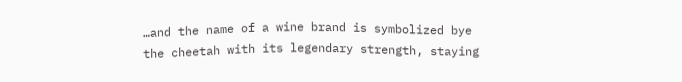…and the name of a wine brand is symbolized bye the cheetah with its legendary strength, staying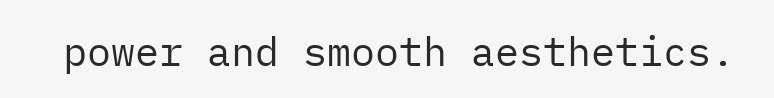power and smooth aesthetics.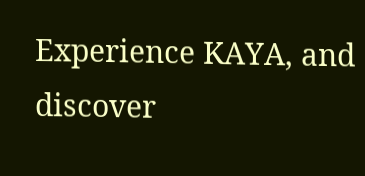Experience KAYA, and discover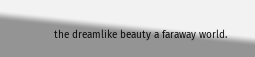the dreamlike beauty a faraway world.